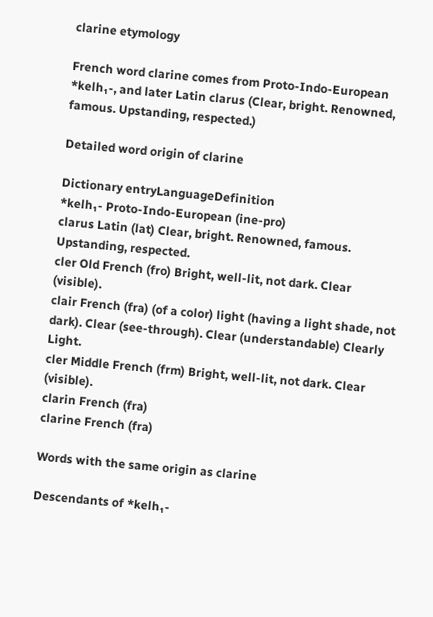clarine etymology

French word clarine comes from Proto-Indo-European *kelh₁-, and later Latin clarus (Clear, bright. Renowned, famous. Upstanding, respected.)

Detailed word origin of clarine

Dictionary entryLanguageDefinition
*kelh₁- Proto-Indo-European (ine-pro)
clarus Latin (lat) Clear, bright. Renowned, famous. Upstanding, respected.
cler Old French (fro) Bright, well-lit, not dark. Clear (visible).
clair French (fra) (of a color) light (having a light shade, not dark). Clear (see-through). Clear (understandable) Clearly Light.
cler Middle French (frm) Bright, well-lit, not dark. Clear (visible).
clarin French (fra)
clarine French (fra)

Words with the same origin as clarine

Descendants of *kelh₁-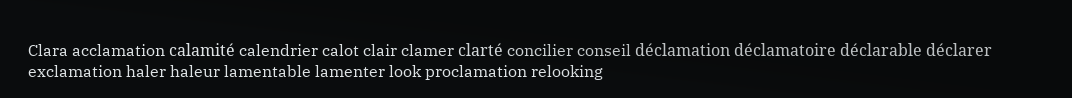Clara acclamation calamité calendrier calot clair clamer clarté concilier conseil déclamation déclamatoire déclarable déclarer exclamation haler haleur lamentable lamenter look proclamation relooking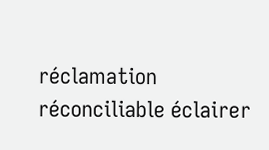réclamation réconciliable éclairer